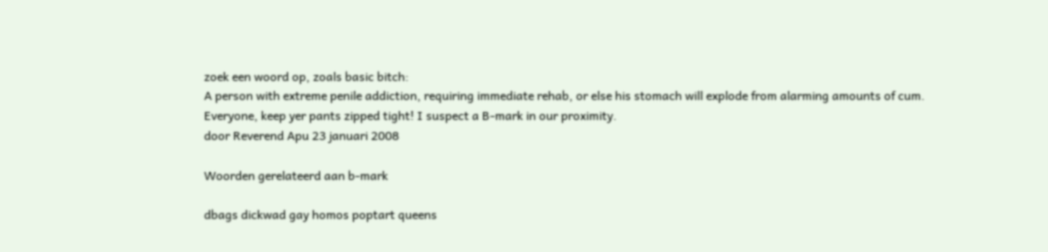zoek een woord op, zoals basic bitch:
A person with extreme penile addiction, requiring immediate rehab, or else his stomach will explode from alarming amounts of cum.
Everyone, keep yer pants zipped tight! I suspect a B-mark in our proximity.
door Reverend Apu 23 januari 2008

Woorden gerelateerd aan b-mark

dbags dickwad gay homos poptart queens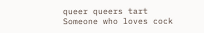queer queers tart
Someone who loves cock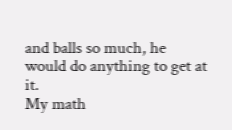and balls so much, he would do anything to get at it.
My math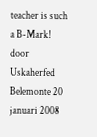teacher is such a B-Mark!
door Uskaherfed Belemonte 20 januari 2008